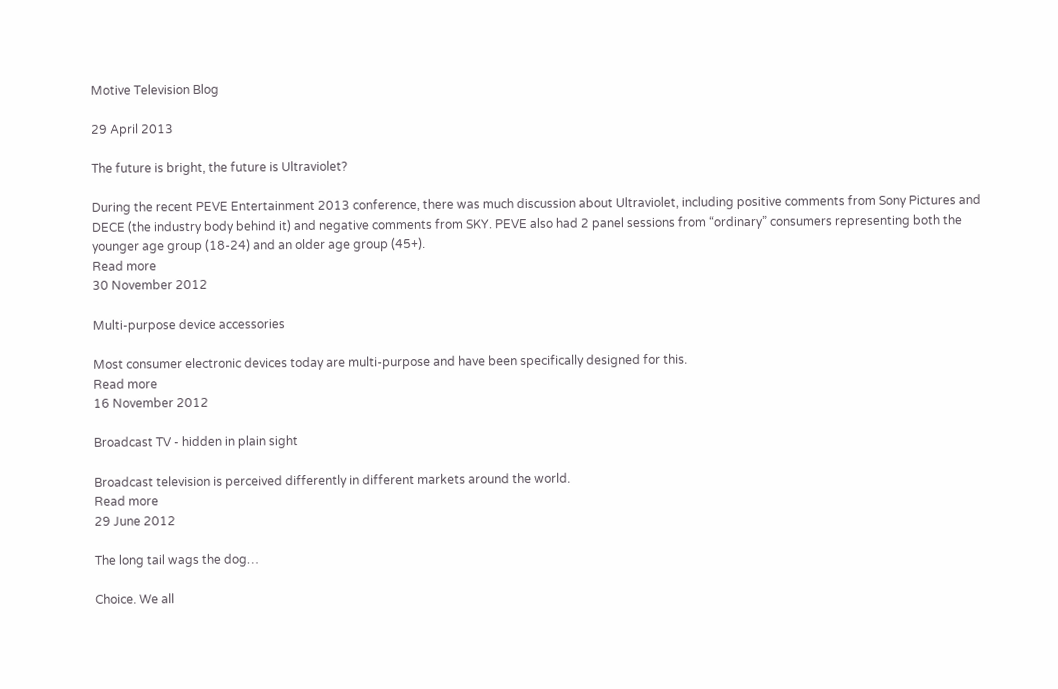Motive Television Blog

29 April 2013

The future is bright, the future is Ultraviolet?

During the recent PEVE Entertainment 2013 conference, there was much discussion about Ultraviolet, including positive comments from Sony Pictures and DECE (the industry body behind it) and negative comments from SKY. PEVE also had 2 panel sessions from “ordinary” consumers representing both the younger age group (18-24) and an older age group (45+).
Read more
30 November 2012

Multi-purpose device accessories

Most consumer electronic devices today are multi-purpose and have been specifically designed for this.
Read more
16 November 2012

Broadcast TV - hidden in plain sight

Broadcast television is perceived differently in different markets around the world.
Read more
29 June 2012

The long tail wags the dog…

Choice. We all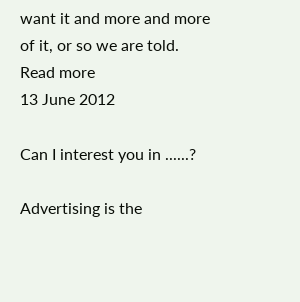want it and more and more of it, or so we are told.
Read more
13 June 2012

Can I interest you in ......?

Advertising is the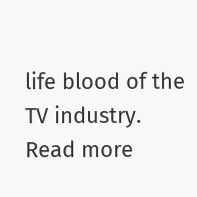life blood of the TV industry.
Read more